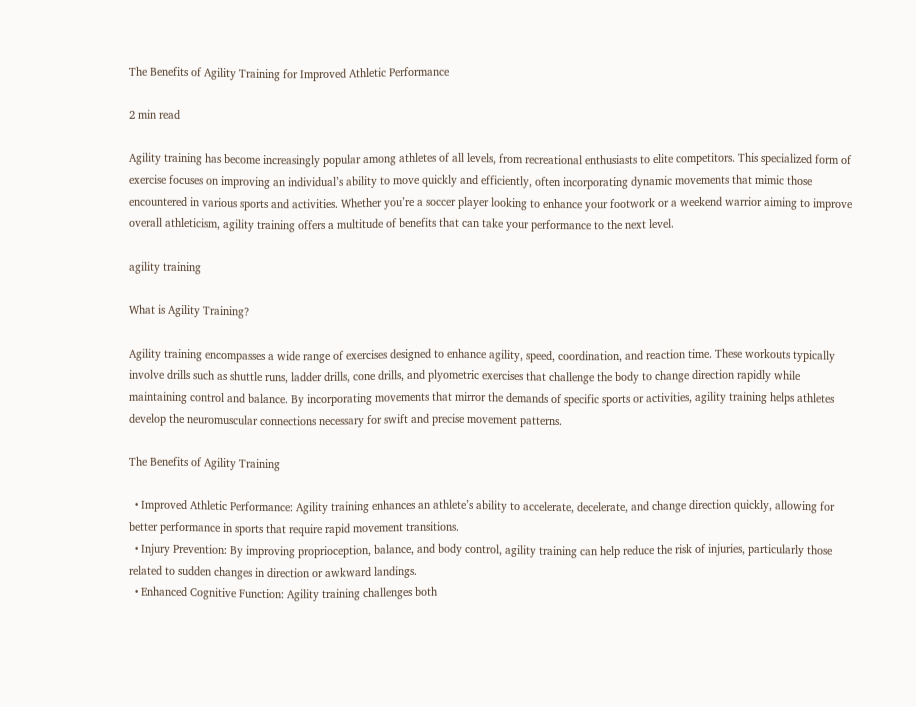The Benefits of Agility Training for Improved Athletic Performance

2 min read

Agility training has become increasingly popular among athletes of all levels, from recreational enthusiasts to elite competitors. This specialized form of exercise focuses on improving an individual’s ability to move quickly and efficiently, often incorporating dynamic movements that mimic those encountered in various sports and activities. Whether you’re a soccer player looking to enhance your footwork or a weekend warrior aiming to improve overall athleticism, agility training offers a multitude of benefits that can take your performance to the next level.

agility training

What is Agility Training?

Agility training encompasses a wide range of exercises designed to enhance agility, speed, coordination, and reaction time. These workouts typically involve drills such as shuttle runs, ladder drills, cone drills, and plyometric exercises that challenge the body to change direction rapidly while maintaining control and balance. By incorporating movements that mirror the demands of specific sports or activities, agility training helps athletes develop the neuromuscular connections necessary for swift and precise movement patterns.

The Benefits of Agility Training

  • Improved Athletic Performance: Agility training enhances an athlete’s ability to accelerate, decelerate, and change direction quickly, allowing for better performance in sports that require rapid movement transitions.
  • Injury Prevention: By improving proprioception, balance, and body control, agility training can help reduce the risk of injuries, particularly those related to sudden changes in direction or awkward landings.
  • Enhanced Cognitive Function: Agility training challenges both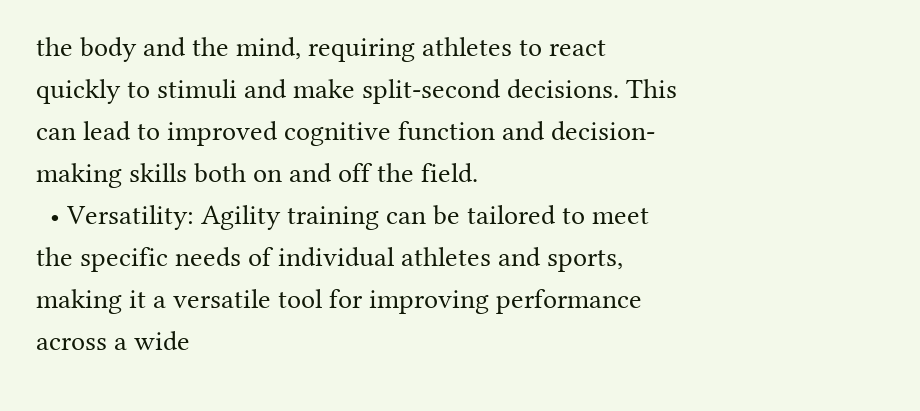the body and the mind, requiring athletes to react quickly to stimuli and make split-second decisions. This can lead to improved cognitive function and decision-making skills both on and off the field.
  • Versatility: Agility training can be tailored to meet the specific needs of individual athletes and sports, making it a versatile tool for improving performance across a wide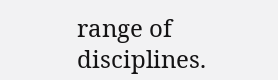range of disciplines.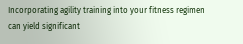Incorporating agility training into your fitness regimen can yield significant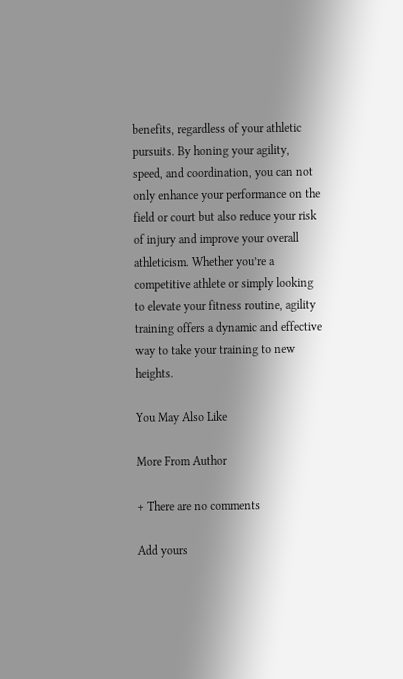benefits, regardless of your athletic pursuits. By honing your agility, speed, and coordination, you can not only enhance your performance on the field or court but also reduce your risk of injury and improve your overall athleticism. Whether you’re a competitive athlete or simply looking to elevate your fitness routine, agility training offers a dynamic and effective way to take your training to new heights.

You May Also Like

More From Author

+ There are no comments

Add yours